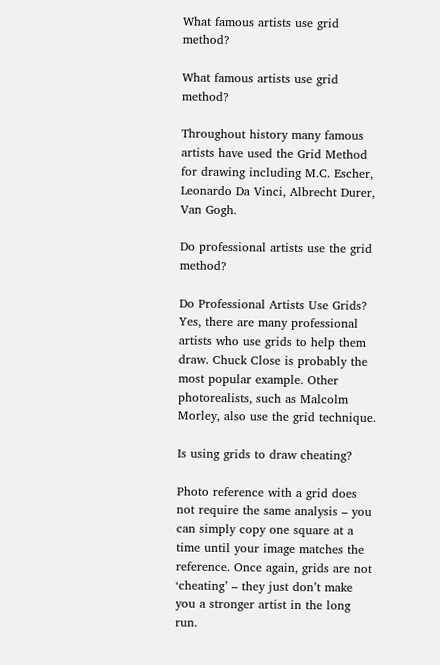What famous artists use grid method?

What famous artists use grid method?

Throughout history many famous artists have used the Grid Method for drawing including M.C. Escher, Leonardo Da Vinci, Albrecht Durer, Van Gogh.

Do professional artists use the grid method?

Do Professional Artists Use Grids? Yes, there are many professional artists who use grids to help them draw. Chuck Close is probably the most popular example. Other photorealists, such as Malcolm Morley, also use the grid technique.

Is using grids to draw cheating?

Photo reference with a grid does not require the same analysis – you can simply copy one square at a time until your image matches the reference. Once again, grids are not ‘cheating’ – they just don’t make you a stronger artist in the long run.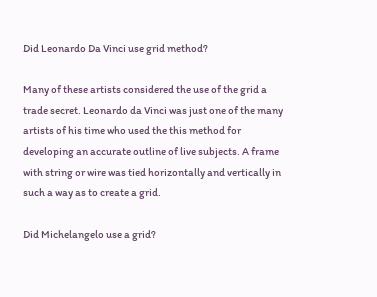Did Leonardo Da Vinci use grid method?

Many of these artists considered the use of the grid a trade secret. Leonardo da Vinci was just one of the many artists of his time who used the this method for developing an accurate outline of live subjects. A frame with string or wire was tied horizontally and vertically in such a way as to create a grid.

Did Michelangelo use a grid?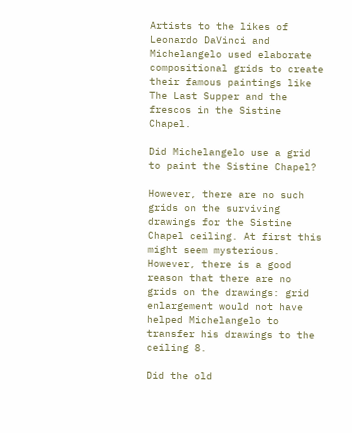Artists to the likes of Leonardo DaVinci and Michelangelo used elaborate compositional grids to create their famous paintings like The Last Supper and the frescos in the Sistine Chapel.

Did Michelangelo use a grid to paint the Sistine Chapel?

However, there are no such grids on the surviving drawings for the Sistine Chapel ceiling. At first this might seem mysterious. However, there is a good reason that there are no grids on the drawings: grid enlargement would not have helped Michelangelo to transfer his drawings to the ceiling 8.

Did the old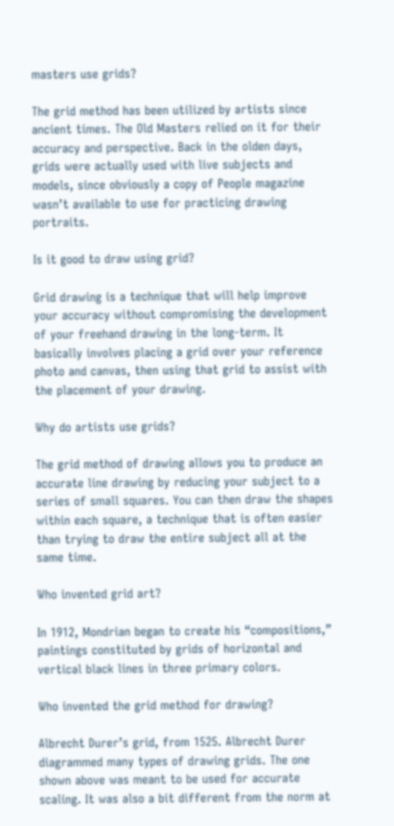masters use grids?

The grid method has been utilized by artists since ancient times. The Old Masters relied on it for their accuracy and perspective. Back in the olden days, grids were actually used with live subjects and models, since obviously a copy of People magazine wasn’t available to use for practicing drawing portraits.

Is it good to draw using grid?

Grid drawing is a technique that will help improve your accuracy without compromising the development of your freehand drawing in the long-term. It basically involves placing a grid over your reference photo and canvas, then using that grid to assist with the placement of your drawing.

Why do artists use grids?

The grid method of drawing allows you to produce an accurate line drawing by reducing your subject to a series of small squares. You can then draw the shapes within each square, a technique that is often easier than trying to draw the entire subject all at the same time.

Who invented grid art?

In 1912, Mondrian began to create his “compositions,” paintings constituted by grids of horizontal and vertical black lines in three primary colors.

Who invented the grid method for drawing?

Albrecht Durer’s grid, from 1525. Albrecht Durer diagrammed many types of drawing grids. The one shown above was meant to be used for accurate scaling. It was also a bit different from the norm at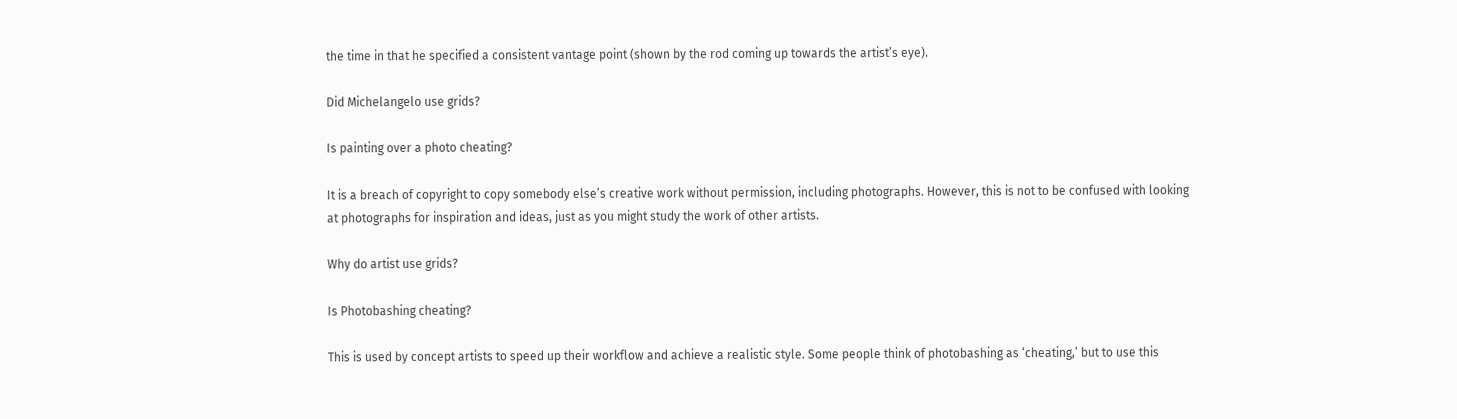the time in that he specified a consistent vantage point (shown by the rod coming up towards the artist’s eye).

Did Michelangelo use grids?

Is painting over a photo cheating?

It is a breach of copyright to copy somebody else’s creative work without permission, including photographs. However, this is not to be confused with looking at photographs for inspiration and ideas, just as you might study the work of other artists.

Why do artist use grids?

Is Photobashing cheating?

This is used by concept artists to speed up their workflow and achieve a realistic style. Some people think of photobashing as ‘cheating,’ but to use this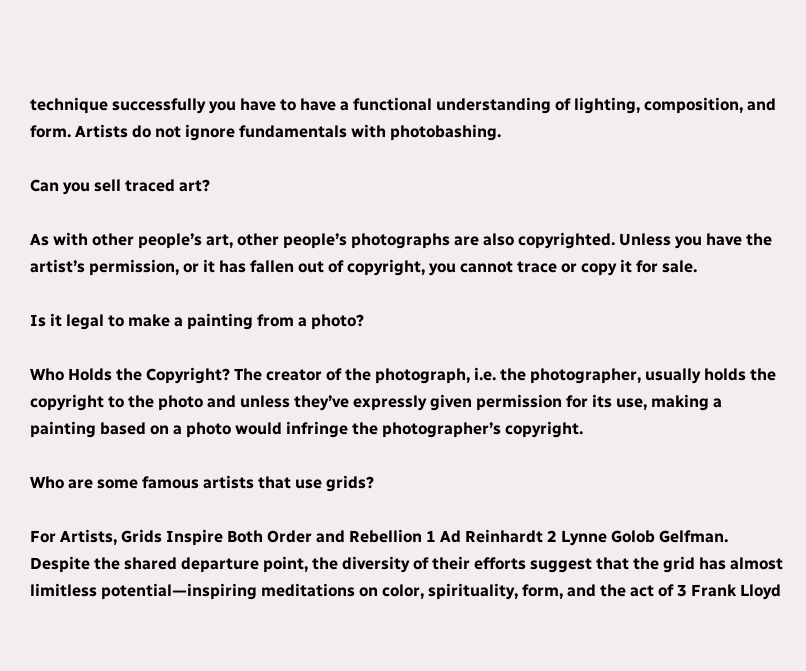technique successfully you have to have a functional understanding of lighting, composition, and form. Artists do not ignore fundamentals with photobashing.

Can you sell traced art?

As with other people’s art, other people’s photographs are also copyrighted. Unless you have the artist’s permission, or it has fallen out of copyright, you cannot trace or copy it for sale.

Is it legal to make a painting from a photo?

Who Holds the Copyright? The creator of the photograph, i.e. the photographer, usually holds the copyright to the photo and unless they’ve expressly given permission for its use, making a painting based on a photo would infringe the photographer’s copyright.

Who are some famous artists that use grids?

For Artists, Grids Inspire Both Order and Rebellion 1 Ad Reinhardt 2 Lynne Golob Gelfman. Despite the shared departure point, the diversity of their efforts suggest that the grid has almost limitless potential—inspiring meditations on color, spirituality, form, and the act of 3 Frank Lloyd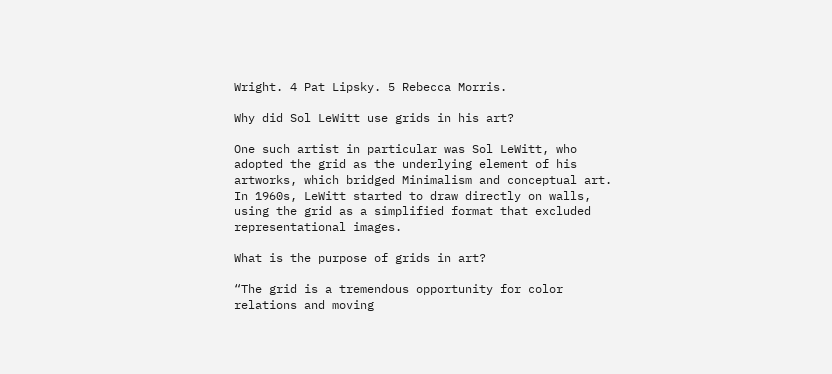Wright. 4 Pat Lipsky. 5 Rebecca Morris.

Why did Sol LeWitt use grids in his art?

One such artist in particular was Sol LeWitt, who adopted the grid as the underlying element of his artworks, which bridged Minimalism and conceptual art. In 1960s, LeWitt started to draw directly on walls, using the grid as a simplified format that excluded representational images.

What is the purpose of grids in art?

“The grid is a tremendous opportunity for color relations and moving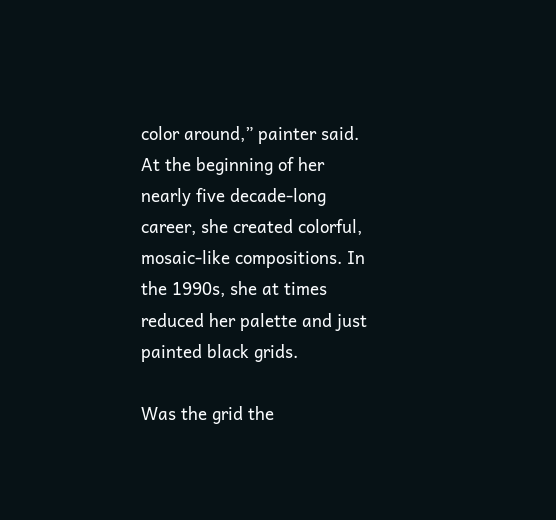color around,” painter said. At the beginning of her nearly five decade-long career, she created colorful, mosaic-like compositions. In the 1990s, she at times reduced her palette and just painted black grids.

Was the grid the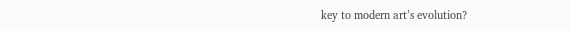key to modern art’s evolution?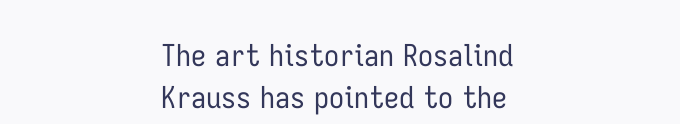The art historian Rosalind Krauss has pointed to the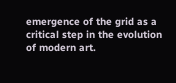emergence of the grid as a critical step in the evolution of modern art.